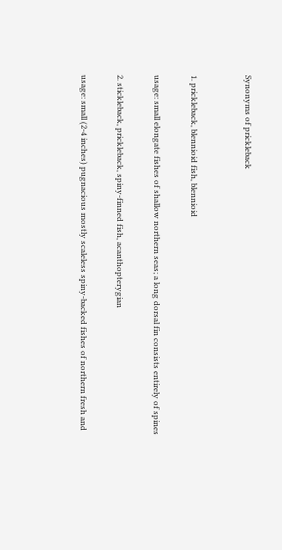Synonyms of prickleback


1. prickleback, blennioid fish, blennioid

usage: small elongate fishes of shallow northern seas; a long dorsal fin consists entirely of spines

2. stickleback, prickleback, spiny-finned fish, acanthopterygian

usage: small (2-4 inches) pugnacious mostly scaleless spiny-backed fishes of northern fresh and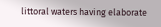littoral waters having elaborate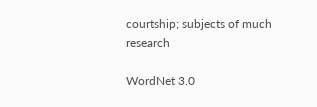courtship; subjects of much research

WordNet 3.0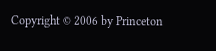Copyright © 2006 by Princeton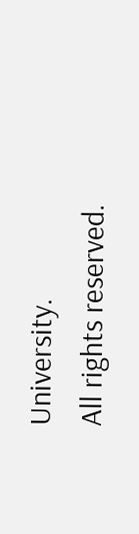University.
All rights reserved.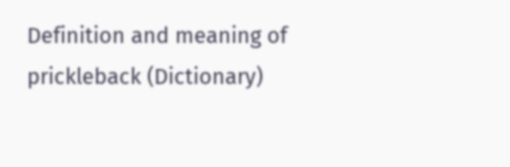Definition and meaning of prickleback (Dictionary)